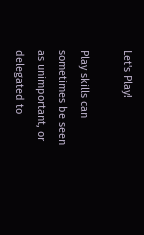Let's Play!

Play skills can sometimes be seen as unimportant, or delegated to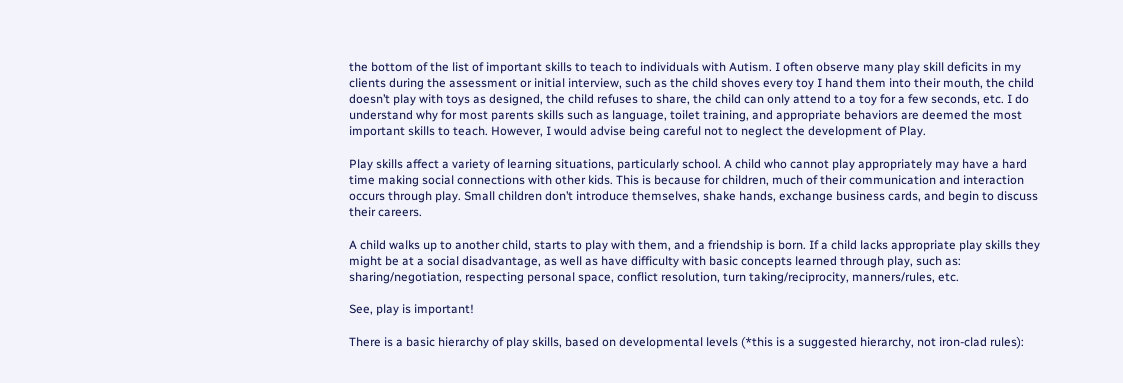the bottom of the list of important skills to teach to individuals with Autism. I often observe many play skill deficits in my clients during the assessment or initial interview, such as the child shoves every toy I hand them into their mouth, the child doesn’t play with toys as designed, the child refuses to share, the child can only attend to a toy for a few seconds, etc. I do understand why for most parents skills such as language, toilet training, and appropriate behaviors are deemed the most important skills to teach. However, I would advise being careful not to neglect the development of Play.

Play skills affect a variety of learning situations, particularly school. A child who cannot play appropriately may have a hard time making social connections with other kids. This is because for children, much of their communication and interaction occurs through play. Small children don’t introduce themselves, shake hands, exchange business cards, and begin to discuss their careers.

A child walks up to another child, starts to play with them, and a friendship is born. If a child lacks appropriate play skills they might be at a social disadvantage, as well as have difficulty with basic concepts learned through play, such as: sharing/negotiation, respecting personal space, conflict resolution, turn taking/reciprocity, manners/rules, etc.

See, play is important!

There is a basic hierarchy of play skills, based on developmental levels (*this is a suggested hierarchy, not iron-clad rules):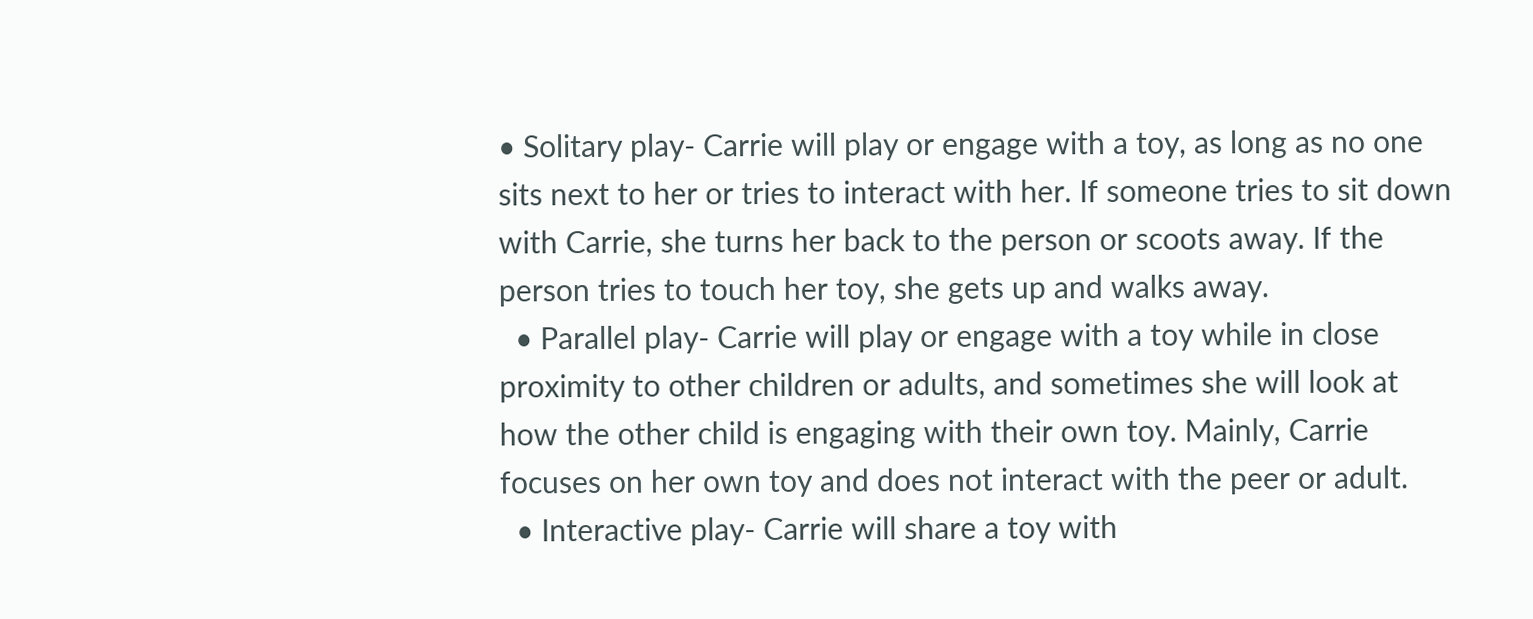• Solitary play- Carrie will play or engage with a toy, as long as no one sits next to her or tries to interact with her. If someone tries to sit down with Carrie, she turns her back to the person or scoots away. If the person tries to touch her toy, she gets up and walks away.
  • Parallel play- Carrie will play or engage with a toy while in close proximity to other children or adults, and sometimes she will look at how the other child is engaging with their own toy. Mainly, Carrie focuses on her own toy and does not interact with the peer or adult.
  • Interactive play- Carrie will share a toy with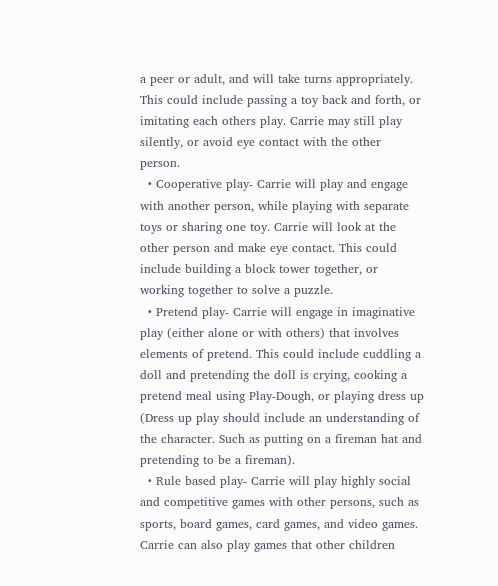a peer or adult, and will take turns appropriately. This could include passing a toy back and forth, or imitating each others play. Carrie may still play silently, or avoid eye contact with the other person.
  • Cooperative play- Carrie will play and engage with another person, while playing with separate toys or sharing one toy. Carrie will look at the other person and make eye contact. This could include building a block tower together, or working together to solve a puzzle.
  • Pretend play- Carrie will engage in imaginative play (either alone or with others) that involves elements of pretend. This could include cuddling a doll and pretending the doll is crying, cooking a pretend meal using Play-Dough, or playing dress up (Dress up play should include an understanding of the character. Such as putting on a fireman hat and pretending to be a fireman).
  • Rule based play- Carrie will play highly social and competitive games with other persons, such as sports, board games, card games, and video games. Carrie can also play games that other children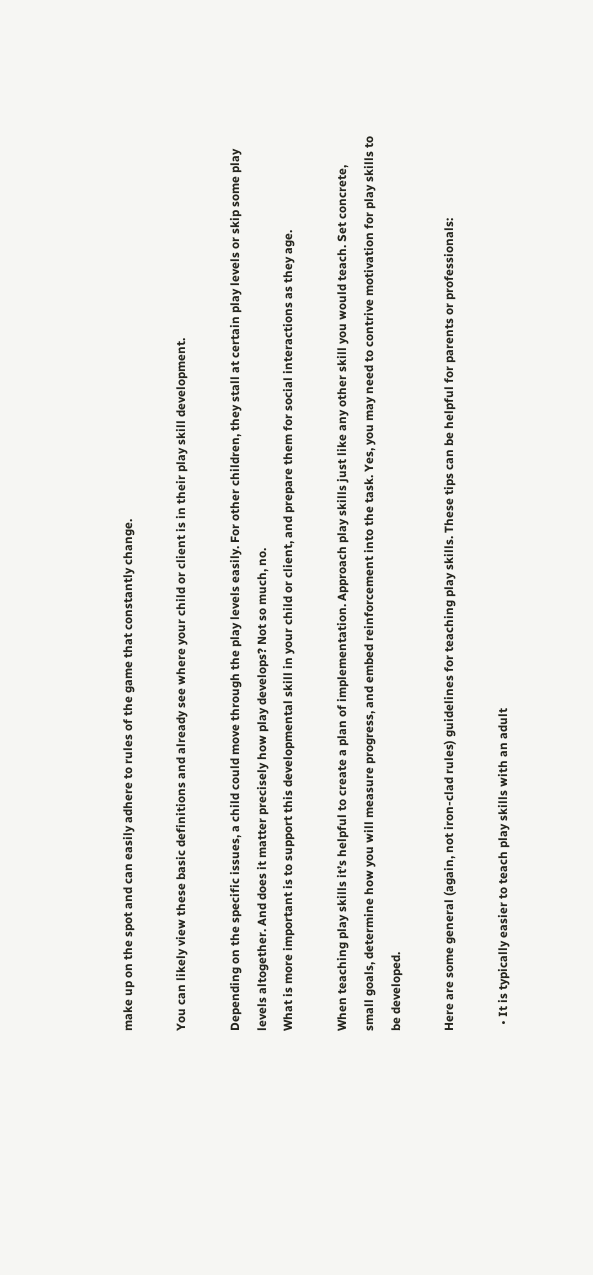make up on the spot and can easily adhere to rules of the game that constantly change.

You can likely view these basic definitions and already see where your child or client is in their play skill development.

Depending on the specific issues, a child could move through the play levels easily. For other children, they stall at certain play levels or skip some play levels altogether. And does it matter precisely how play develops? Not so much, no.
What is more important is to support this developmental skill in your child or client, and prepare them for social interactions as they age.

When teaching play skills it’s helpful to create a plan of implementation. Approach play skills just like any other skill you would teach. Set concrete, small goals, determine how you will measure progress, and embed reinforcement into the task. Yes, you may need to contrive motivation for play skills to be developed.

Here are some general (again, not iron-clad rules) guidelines for teaching play skills. These tips can be helpful for parents or professionals:

  • It is typically easier to teach play skills with an adult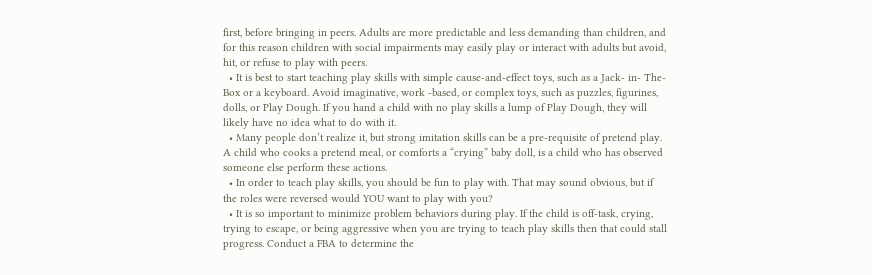first, before bringing in peers. Adults are more predictable and less demanding than children, and for this reason children with social impairments may easily play or interact with adults but avoid, hit, or refuse to play with peers.
  • It is best to start teaching play skills with simple cause-and-effect toys, such as a Jack- in- The- Box or a keyboard. Avoid imaginative, work -based, or complex toys, such as puzzles, figurines, dolls, or Play Dough. If you hand a child with no play skills a lump of Play Dough, they will likely have no idea what to do with it.
  • Many people don’t realize it, but strong imitation skills can be a pre-requisite of pretend play. A child who cooks a pretend meal, or comforts a “crying” baby doll, is a child who has observed someone else perform these actions.
  • In order to teach play skills, you should be fun to play with. That may sound obvious, but if the roles were reversed would YOU want to play with you?
  • It is so important to minimize problem behaviors during play. If the child is off-task, crying, trying to escape, or being aggressive when you are trying to teach play skills then that could stall progress. Conduct a FBA to determine the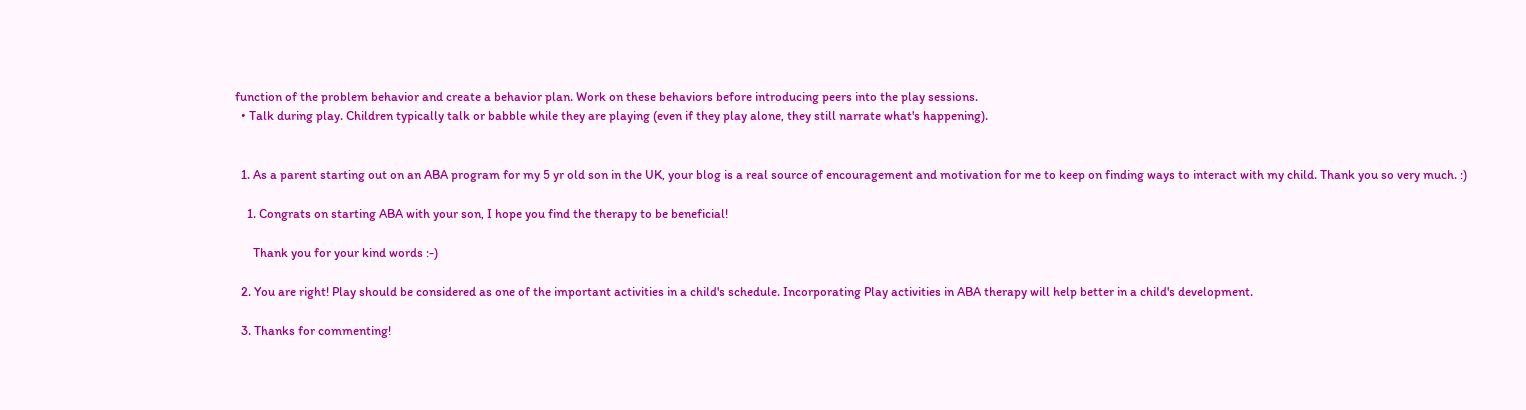function of the problem behavior and create a behavior plan. Work on these behaviors before introducing peers into the play sessions.
  • Talk during play. Children typically talk or babble while they are playing (even if they play alone, they still narrate what's happening).


  1. As a parent starting out on an ABA program for my 5 yr old son in the UK, your blog is a real source of encouragement and motivation for me to keep on finding ways to interact with my child. Thank you so very much. :)

    1. Congrats on starting ABA with your son, I hope you find the therapy to be beneficial!

      Thank you for your kind words :-)

  2. You are right! Play should be considered as one of the important activities in a child's schedule. Incorporating Play activities in ABA therapy will help better in a child's development.

  3. Thanks for commenting!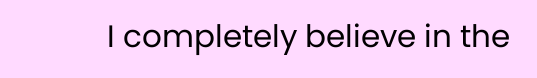I completely believe in the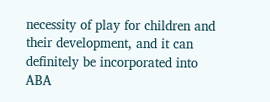necessity of play for children and their development, and it can definitely be incorporated into ABA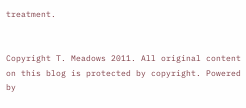treatment.


Copyright T. Meadows 2011. All original content on this blog is protected by copyright. Powered by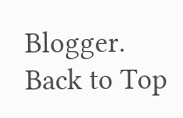Blogger.
Back to Top